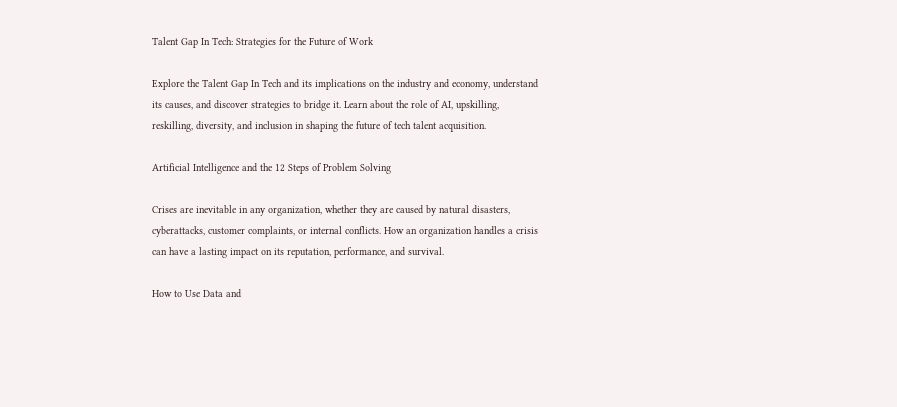Talent Gap In Tech: Strategies for the Future of Work

Explore the Talent Gap In Tech and its implications on the industry and economy, understand its causes, and discover strategies to bridge it. Learn about the role of AI, upskilling, reskilling, diversity, and inclusion in shaping the future of tech talent acquisition.

Artificial Intelligence and the 12 Steps of Problem Solving

Crises are inevitable in any organization, whether they are caused by natural disasters, cyberattacks, customer complaints, or internal conflicts. How an organization handles a crisis can have a lasting impact on its reputation, performance, and survival.

How to Use Data and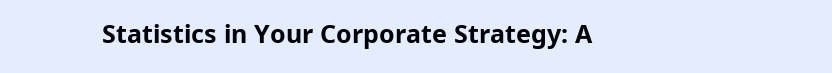Statistics in Your Corporate Strategy: A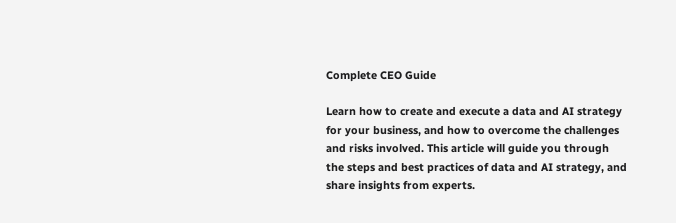Complete CEO Guide

Learn how to create and execute a data and AI strategy for your business, and how to overcome the challenges and risks involved. This article will guide you through the steps and best practices of data and AI strategy, and share insights from experts.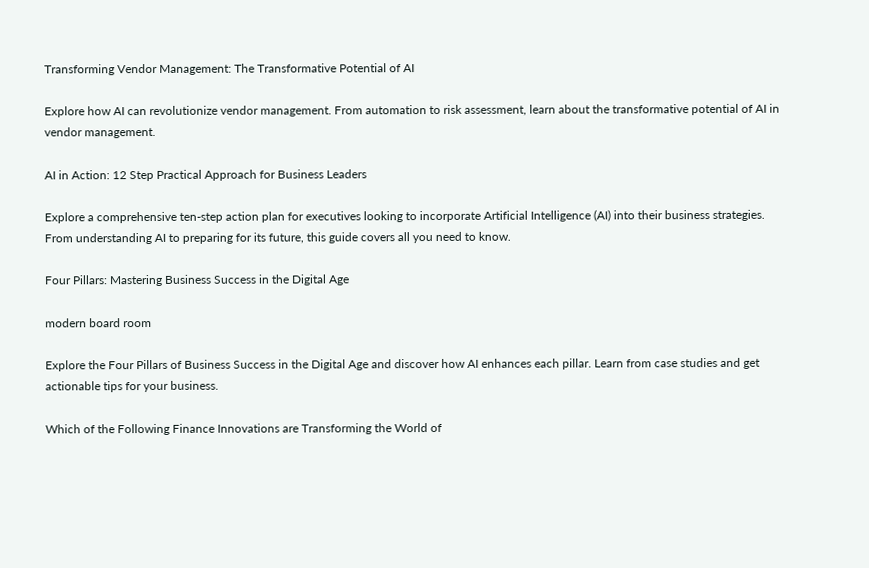Transforming Vendor Management: The Transformative Potential of AI

Explore how AI can revolutionize vendor management. From automation to risk assessment, learn about the transformative potential of AI in vendor management.

AI in Action: 12 Step Practical Approach for Business Leaders

Explore a comprehensive ten-step action plan for executives looking to incorporate Artificial Intelligence (AI) into their business strategies. From understanding AI to preparing for its future, this guide covers all you need to know.

Four Pillars: Mastering Business Success in the Digital Age

modern board room

Explore the Four Pillars of Business Success in the Digital Age and discover how AI enhances each pillar. Learn from case studies and get actionable tips for your business.

Which of the Following Finance Innovations are Transforming the World of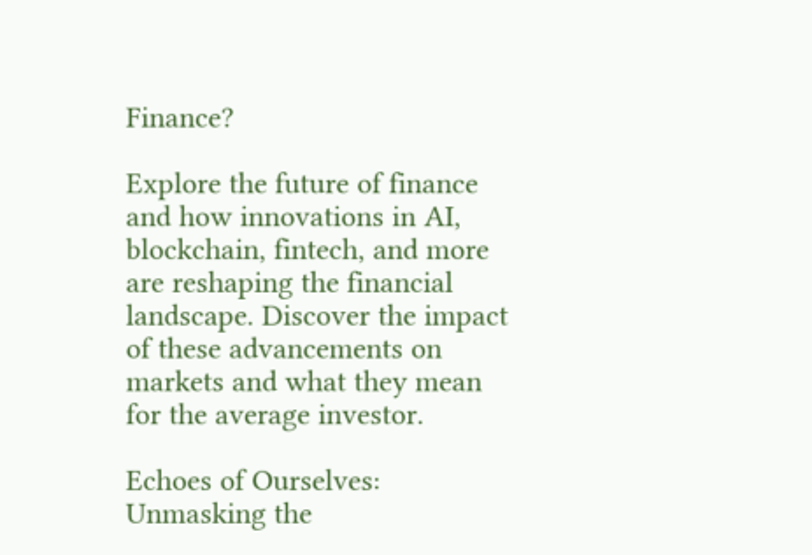Finance?

Explore the future of finance and how innovations in AI, blockchain, fintech, and more are reshaping the financial landscape. Discover the impact of these advancements on markets and what they mean for the average investor.

Echoes of Ourselves: Unmasking the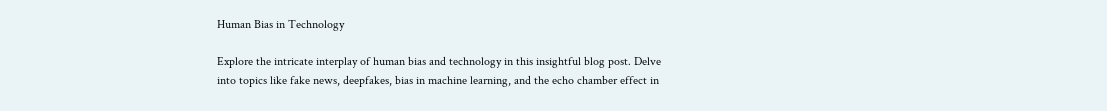Human Bias in Technology

Explore the intricate interplay of human bias and technology in this insightful blog post. Delve into topics like fake news, deepfakes, bias in machine learning, and the echo chamber effect in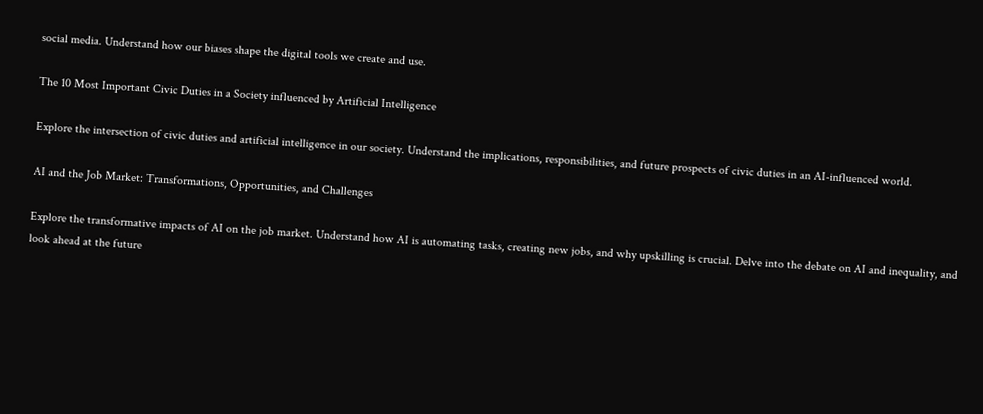social media. Understand how our biases shape the digital tools we create and use.

The 10 Most Important Civic Duties in a Society influenced by Artificial Intelligence

Explore the intersection of civic duties and artificial intelligence in our society. Understand the implications, responsibilities, and future prospects of civic duties in an AI-influenced world.

AI and the Job Market: Transformations, Opportunities, and Challenges

Explore the transformative impacts of AI on the job market. Understand how AI is automating tasks, creating new jobs, and why upskilling is crucial. Delve into the debate on AI and inequality, and look ahead at the future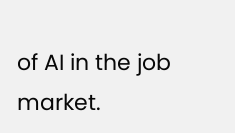of AI in the job market.